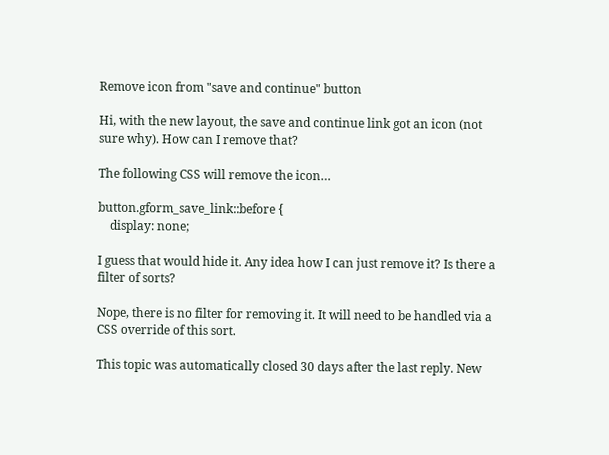Remove icon from "save and continue" button

Hi, with the new layout, the save and continue link got an icon (not sure why). How can I remove that?

The following CSS will remove the icon…

button.gform_save_link::before {
    display: none;

I guess that would hide it. Any idea how I can just remove it? Is there a filter of sorts?

Nope, there is no filter for removing it. It will need to be handled via a CSS override of this sort.

This topic was automatically closed 30 days after the last reply. New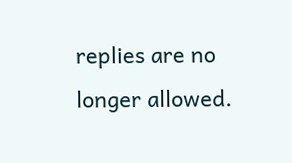replies are no longer allowed.